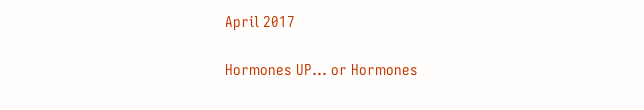April 2017

Hormones UP… or Hormones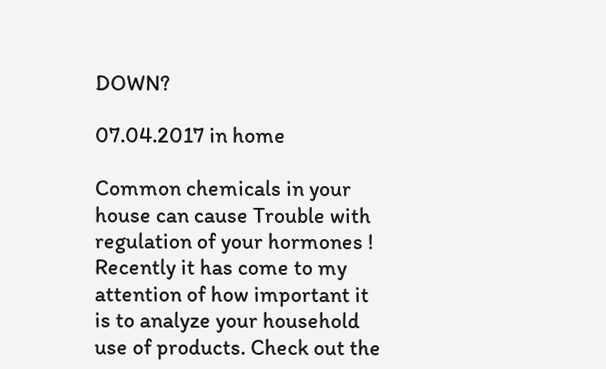DOWN?

07.04.2017 in home

Common chemicals in your house can cause Trouble with regulation of your hormones ! Recently it has come to my attention of how important it is to analyze your household use of products. Check out the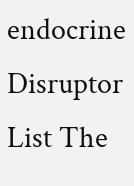endocrine Disruptor List The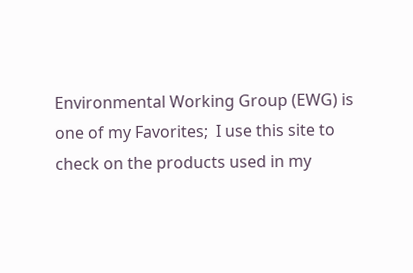Environmental Working Group (EWG) is one of my Favorites;  I use this site to check on the products used in my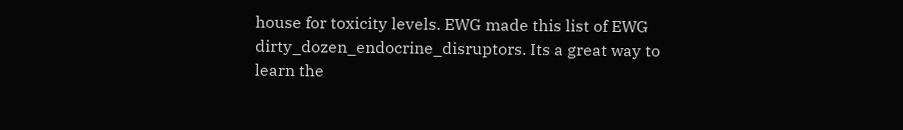house for toxicity levels. EWG made this list of EWG dirty_dozen_endocrine_disruptors. Its a great way to learn the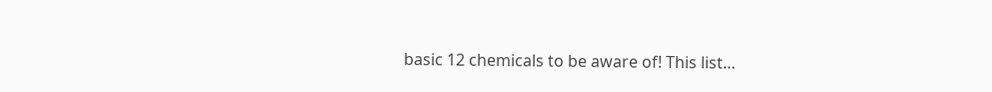basic 12 chemicals to be aware of! This list…